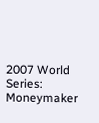2007 World Series: Moneymaker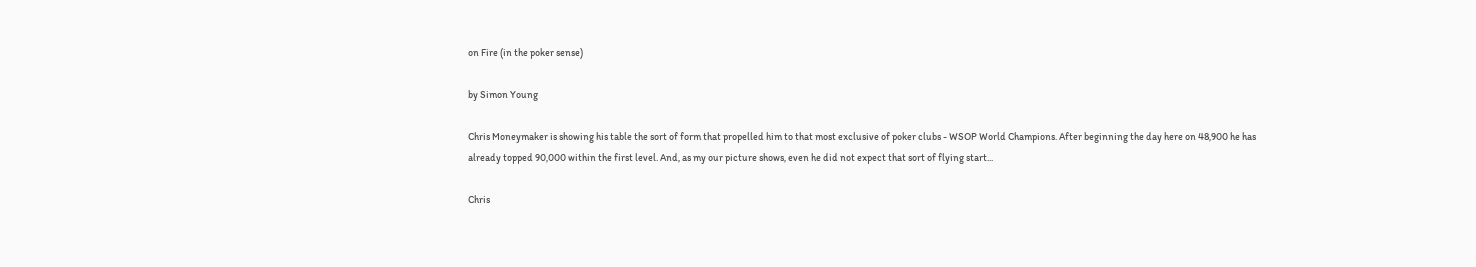on Fire (in the poker sense)

by Simon Young

Chris Moneymaker is showing his table the sort of form that propelled him to that most exclusive of poker clubs - WSOP World Champions. After beginning the day here on 48,900 he has already topped 90,000 within the first level. And, as my our picture shows, even he did not expect that sort of flying start...

Chris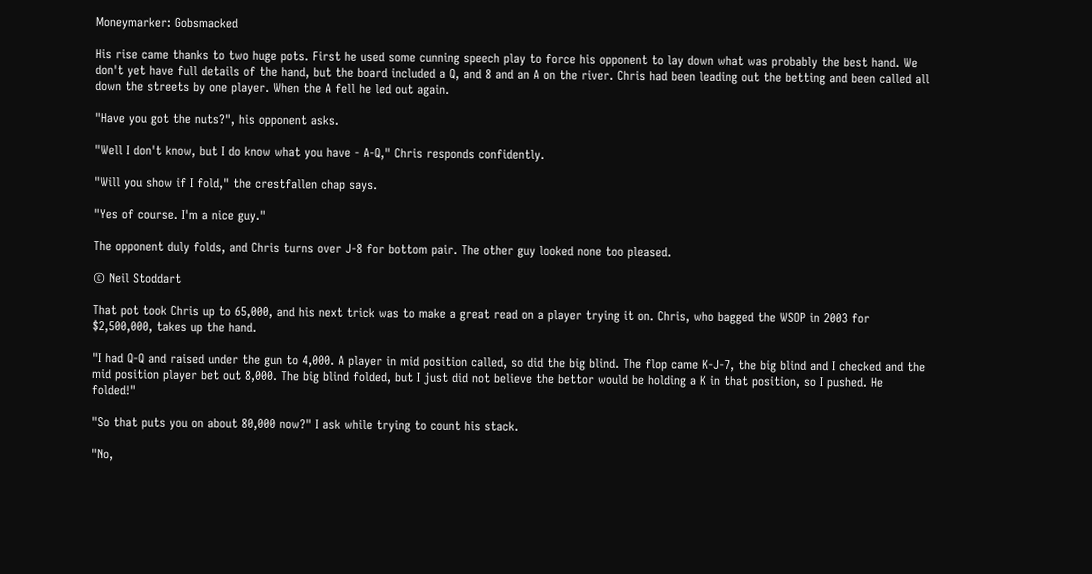Moneymarker: Gobsmacked

His rise came thanks to two huge pots. First he used some cunning speech play to force his opponent to lay down what was probably the best hand. We don't yet have full details of the hand, but the board included a Q, and 8 and an A on the river. Chris had been leading out the betting and been called all down the streets by one player. When the A fell he led out again.

"Have you got the nuts?", his opponent asks.

"Well I don't know, but I do know what you have - A-Q," Chris responds confidently.

"Will you show if I fold," the crestfallen chap says.

"Yes of course. I'm a nice guy."

The opponent duly folds, and Chris turns over J-8 for bottom pair. The other guy looked none too pleased.

© Neil Stoddart

That pot took Chris up to 65,000, and his next trick was to make a great read on a player trying it on. Chris, who bagged the WSOP in 2003 for $2,500,000, takes up the hand.

"I had Q-Q and raised under the gun to 4,000. A player in mid position called, so did the big blind. The flop came K-J-7, the big blind and I checked and the mid position player bet out 8,000. The big blind folded, but I just did not believe the bettor would be holding a K in that position, so I pushed. He folded!"

"So that puts you on about 80,000 now?" I ask while trying to count his stack.

"No,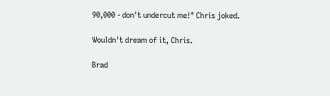90,000 - don't undercut me!" Chris joked.

Wouldn't dream of it, Chris.

Brad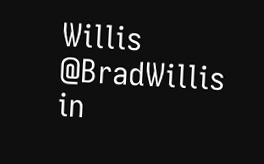Willis
@BradWillis in